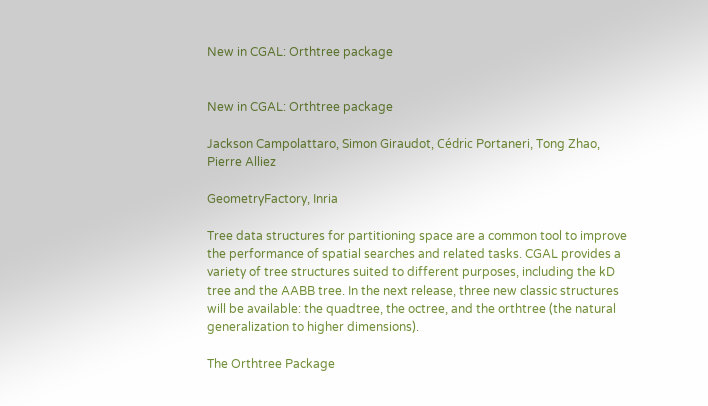New in CGAL: Orthtree package


New in CGAL: Orthtree package

Jackson Campolattaro, Simon Giraudot, Cédric Portaneri, Tong Zhao, Pierre Alliez

GeometryFactory, Inria

Tree data structures for partitioning space are a common tool to improve the performance of spatial searches and related tasks. CGAL provides a variety of tree structures suited to different purposes, including the kD tree and the AABB tree. In the next release, three new classic structures will be available: the quadtree, the octree, and the orthtree (the natural generalization to higher dimensions).

The Orthtree Package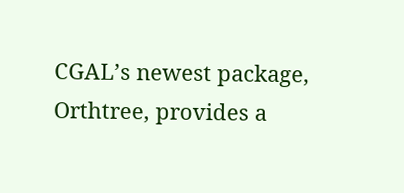CGAL’s newest package, Orthtree, provides a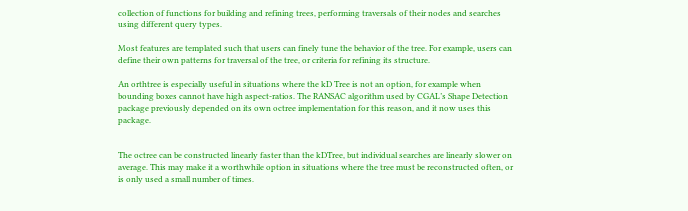collection of functions for building and refining trees, performing traversals of their nodes and searches using different query types.

Most features are templated such that users can finely tune the behavior of the tree. For example, users can define their own patterns for traversal of the tree, or criteria for refining its structure.

An orthtree is especially useful in situations where the kD Tree is not an option, for example when bounding boxes cannot have high aspect-ratios. The RANSAC algorithm used by CGAL’s Shape Detection package previously depended on its own octree implementation for this reason, and it now uses this package.


The octree can be constructed linearly faster than the kDTree, but individual searches are linearly slower on average. This may make it a worthwhile option in situations where the tree must be reconstructed often, or is only used a small number of times.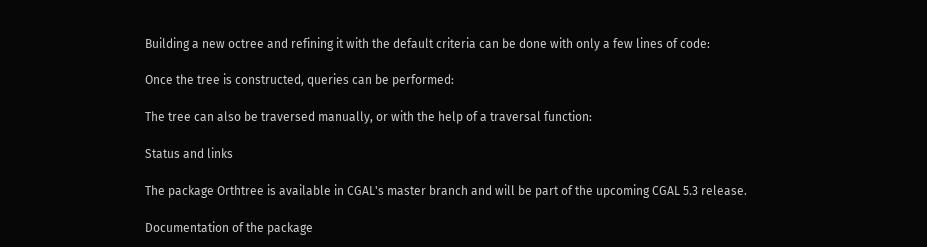Building a new octree and refining it with the default criteria can be done with only a few lines of code:

Once the tree is constructed, queries can be performed:

The tree can also be traversed manually, or with the help of a traversal function:

Status and links

The package Orthtree is available in CGAL's master branch and will be part of the upcoming CGAL 5.3 release.

Documentation of the package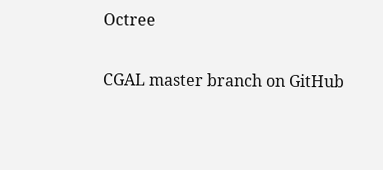Octree

CGAL master branch on GitHub